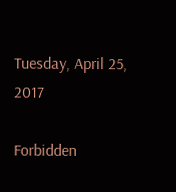Tuesday, April 25, 2017

Forbidden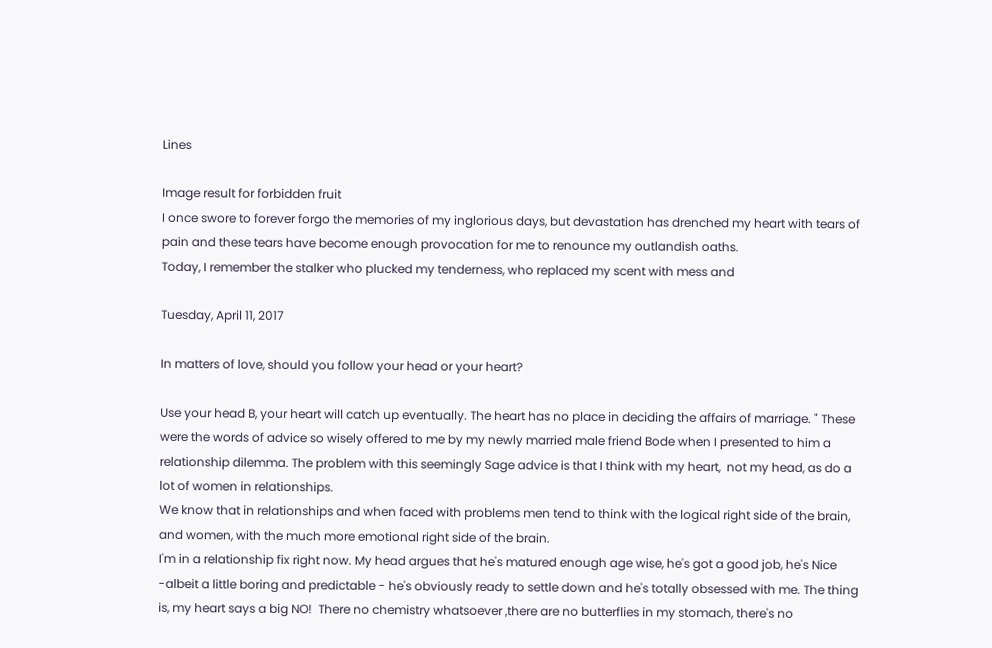Lines

Image result for forbidden fruit
I once swore to forever forgo the memories of my inglorious days, but devastation has drenched my heart with tears of pain and these tears have become enough provocation for me to renounce my outlandish oaths.
Today, I remember the stalker who plucked my tenderness, who replaced my scent with mess and

Tuesday, April 11, 2017

In matters of love, should you follow your head or your heart?

Use your head B, your heart will catch up eventually. The heart has no place in deciding the affairs of marriage. " These were the words of advice so wisely offered to me by my newly married male friend Bode when I presented to him a relationship dilemma. The problem with this seemingly Sage advice is that I think with my heart,  not my head, as do a lot of women in relationships.
We know that in relationships and when faced with problems men tend to think with the logical right side of the brain, and women, with the much more emotional right side of the brain.
I'm in a relationship fix right now. My head argues that he's matured enough age wise, he's got a good job, he's Nice -albeit a little boring and predictable - he's obviously ready to settle down and he's totally obsessed with me. The thing is, my heart says a big NO!  There no chemistry whatsoever ,there are no butterflies in my stomach, there's no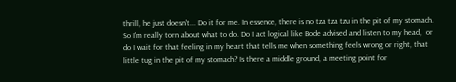thrill, he just doesn't... Do it for me. In essence, there is no tza tza tzu in the pit of my stomach.
So I'm really torn about what to do. Do I act logical like Bode advised and listen to my head,  or do I wait for that feeling in my heart that tells me when something feels wrong or right, that little tug in the pit of my stomach? Is there a middle ground, a meeting point for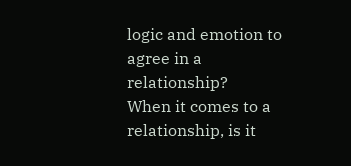logic and emotion to agree in a relationship?
When it comes to a relationship, is it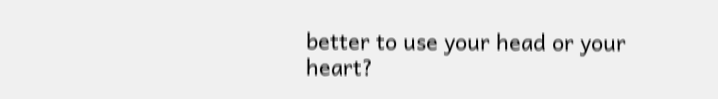better to use your head or your heart?